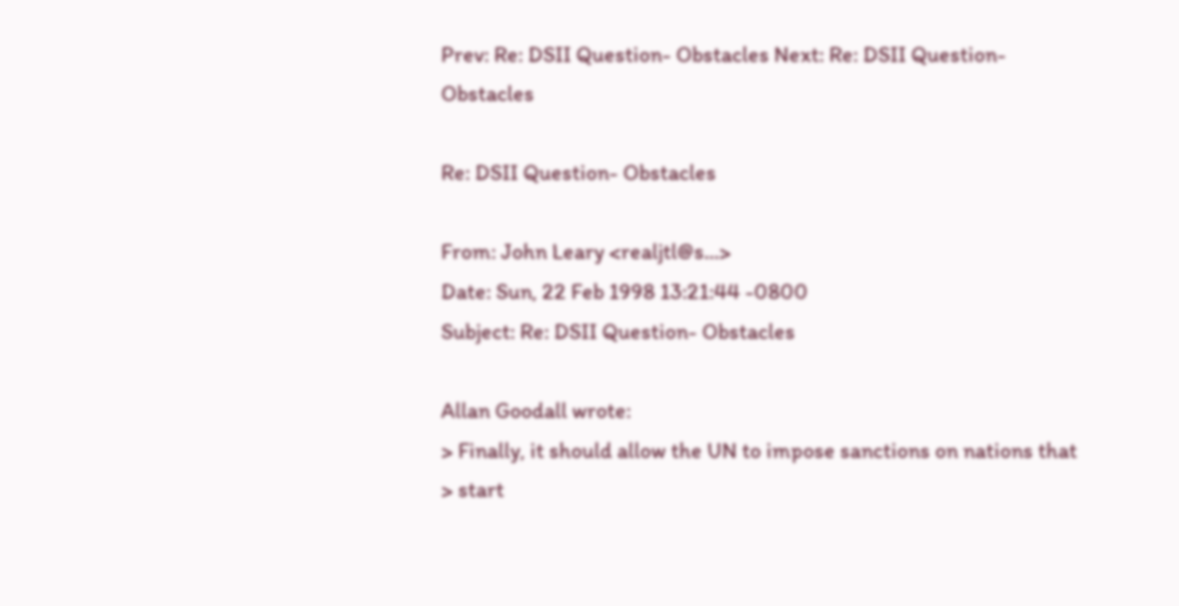Prev: Re: DSII Question- Obstacles Next: Re: DSII Question- Obstacles

Re: DSII Question- Obstacles

From: John Leary <realjtl@s...>
Date: Sun, 22 Feb 1998 13:21:44 -0800
Subject: Re: DSII Question- Obstacles

Allan Goodall wrote:
> Finally, it should allow the UN to impose sanctions on nations that
> start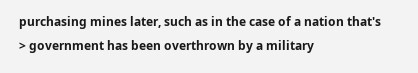purchasing mines later, such as in the case of a nation that's
> government has been overthrown by a military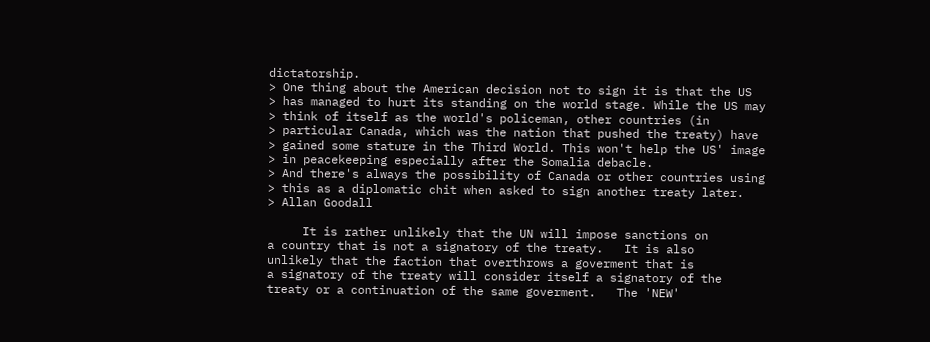dictatorship.
> One thing about the American decision not to sign it is that the US
> has managed to hurt its standing on the world stage. While the US may
> think of itself as the world's policeman, other countries (in
> particular Canada, which was the nation that pushed the treaty) have
> gained some stature in the Third World. This won't help the US' image
> in peacekeeping especially after the Somalia debacle.
> And there's always the possibility of Canada or other countries using
> this as a diplomatic chit when asked to sign another treaty later.
> Allan Goodall

     It is rather unlikely that the UN will impose sanctions on
a country that is not a signatory of the treaty.   It is also
unlikely that the faction that overthrows a goverment that is
a signatory of the treaty will consider itself a signatory of the
treaty or a continuation of the same goverment.   The 'NEW'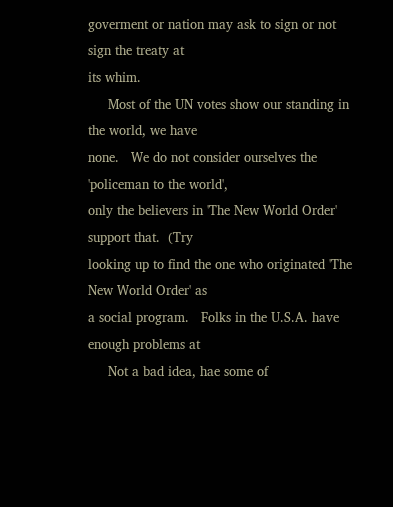goverment or nation may ask to sign or not sign the treaty at
its whim.
     Most of the UN votes show our standing in the world, we have
none.   We do not consider ourselves the 'policeman to the world',
only the believers in 'The New World Order' support that.  (Try
looking up to find the one who originated 'The New World Order' as
a social program.   Folks in the U.S.A. have enough problems at
     Not a bad idea, hae some of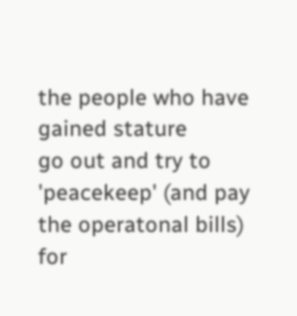the people who have gained stature
go out and try to 'peacekeep' (and pay the operatonal bills) for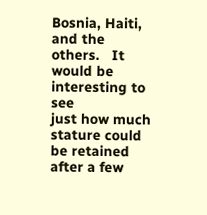Bosnia, Haiti, and the others.   It would be interesting to see
just how much stature could be retained after a few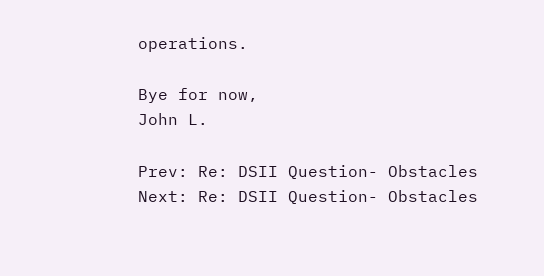operations.

Bye for now,
John L.

Prev: Re: DSII Question- Obstacles Next: Re: DSII Question- Obstacles